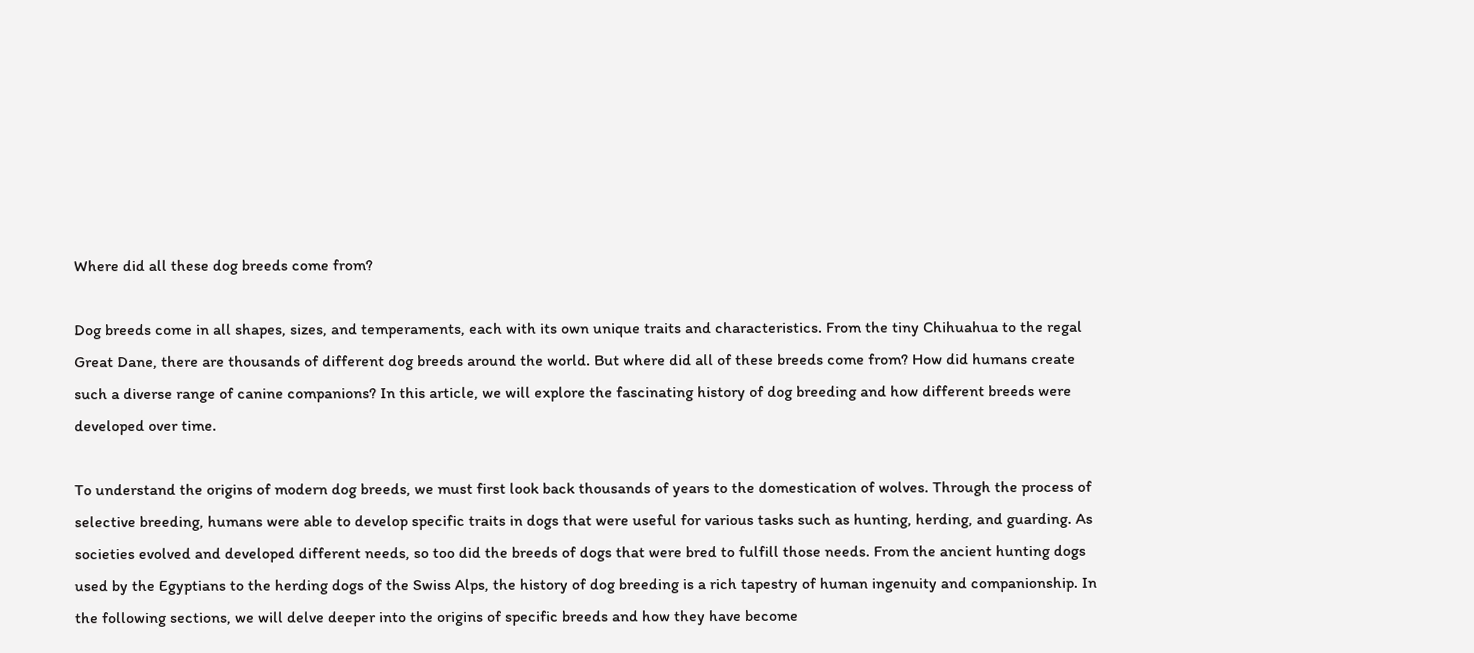Where did all these dog breeds come from?

Dog breeds come in all shapes, sizes, and temperaments, each with its own unique traits and characteristics. From the tiny Chihuahua to the regal Great Dane, there are thousands of different dog breeds around the world. But where did all of these breeds come from? How did humans create such a diverse range of canine companions? In this article, we will explore the fascinating history of dog breeding and how different breeds were developed over time.

To understand the origins of modern dog breeds, we must first look back thousands of years to the domestication of wolves. Through the process of selective breeding, humans were able to develop specific traits in dogs that were useful for various tasks such as hunting, herding, and guarding. As societies evolved and developed different needs, so too did the breeds of dogs that were bred to fulfill those needs. From the ancient hunting dogs used by the Egyptians to the herding dogs of the Swiss Alps, the history of dog breeding is a rich tapestry of human ingenuity and companionship. In the following sections, we will delve deeper into the origins of specific breeds and how they have become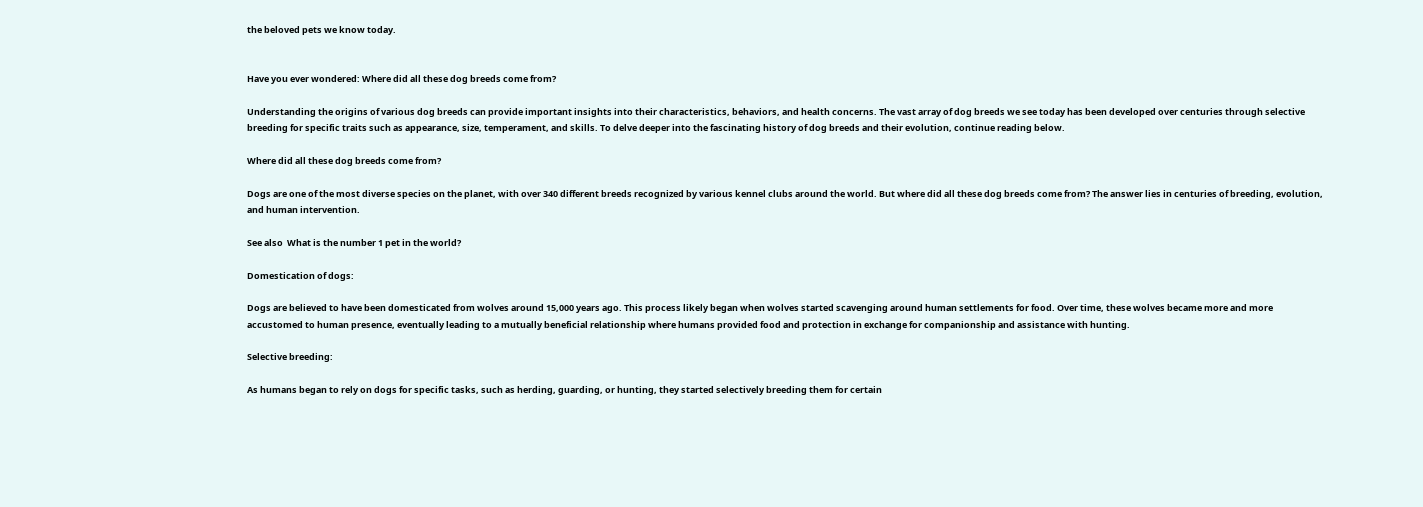the beloved pets we know today.


Have you ever wondered: Where did all these dog breeds come from?

Understanding the origins of various dog breeds can provide important insights into their characteristics, behaviors, and health concerns. The vast array of dog breeds we see today has been developed over centuries through selective breeding for specific traits such as appearance, size, temperament, and skills. To delve deeper into the fascinating history of dog breeds and their evolution, continue reading below.

Where did all these dog breeds come from?

Dogs are one of the most diverse species on the planet, with over 340 different breeds recognized by various kennel clubs around the world. But where did all these dog breeds come from? The answer lies in centuries of breeding, evolution, and human intervention.

See also  What is the number 1 pet in the world?

Domestication of dogs:

Dogs are believed to have been domesticated from wolves around 15,000 years ago. This process likely began when wolves started scavenging around human settlements for food. Over time, these wolves became more and more accustomed to human presence, eventually leading to a mutually beneficial relationship where humans provided food and protection in exchange for companionship and assistance with hunting.

Selective breeding:

As humans began to rely on dogs for specific tasks, such as herding, guarding, or hunting, they started selectively breeding them for certain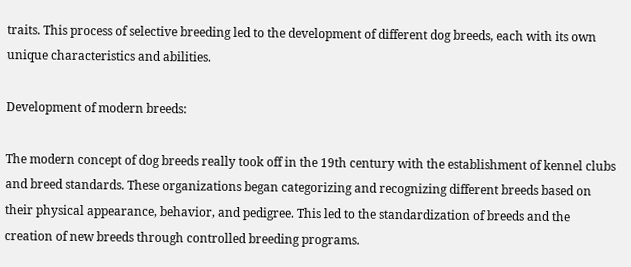traits. This process of selective breeding led to the development of different dog breeds, each with its own unique characteristics and abilities.

Development of modern breeds:

The modern concept of dog breeds really took off in the 19th century with the establishment of kennel clubs and breed standards. These organizations began categorizing and recognizing different breeds based on their physical appearance, behavior, and pedigree. This led to the standardization of breeds and the creation of new breeds through controlled breeding programs.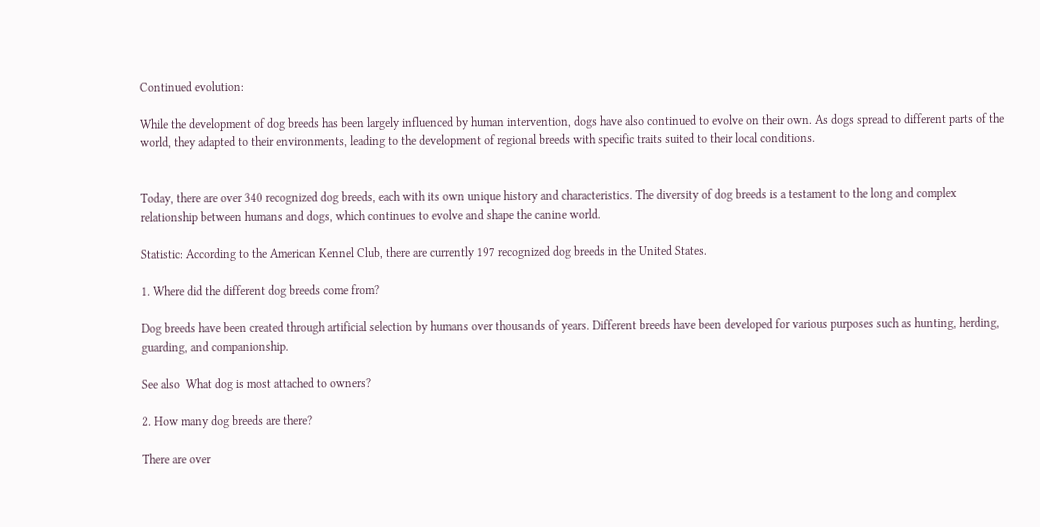Continued evolution:

While the development of dog breeds has been largely influenced by human intervention, dogs have also continued to evolve on their own. As dogs spread to different parts of the world, they adapted to their environments, leading to the development of regional breeds with specific traits suited to their local conditions.


Today, there are over 340 recognized dog breeds, each with its own unique history and characteristics. The diversity of dog breeds is a testament to the long and complex relationship between humans and dogs, which continues to evolve and shape the canine world.

Statistic: According to the American Kennel Club, there are currently 197 recognized dog breeds in the United States.

1. Where did the different dog breeds come from?

Dog breeds have been created through artificial selection by humans over thousands of years. Different breeds have been developed for various purposes such as hunting, herding, guarding, and companionship.

See also  What dog is most attached to owners?

2. How many dog breeds are there?

There are over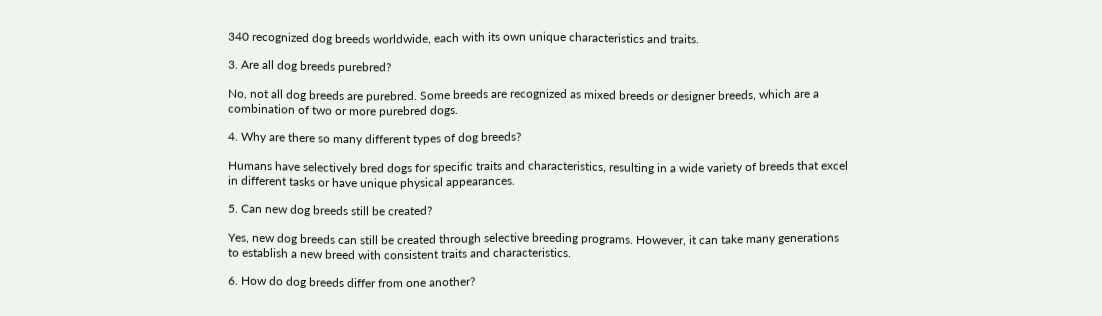340 recognized dog breeds worldwide, each with its own unique characteristics and traits.

3. Are all dog breeds purebred?

No, not all dog breeds are purebred. Some breeds are recognized as mixed breeds or designer breeds, which are a combination of two or more purebred dogs.

4. Why are there so many different types of dog breeds?

Humans have selectively bred dogs for specific traits and characteristics, resulting in a wide variety of breeds that excel in different tasks or have unique physical appearances.

5. Can new dog breeds still be created?

Yes, new dog breeds can still be created through selective breeding programs. However, it can take many generations to establish a new breed with consistent traits and characteristics.

6. How do dog breeds differ from one another?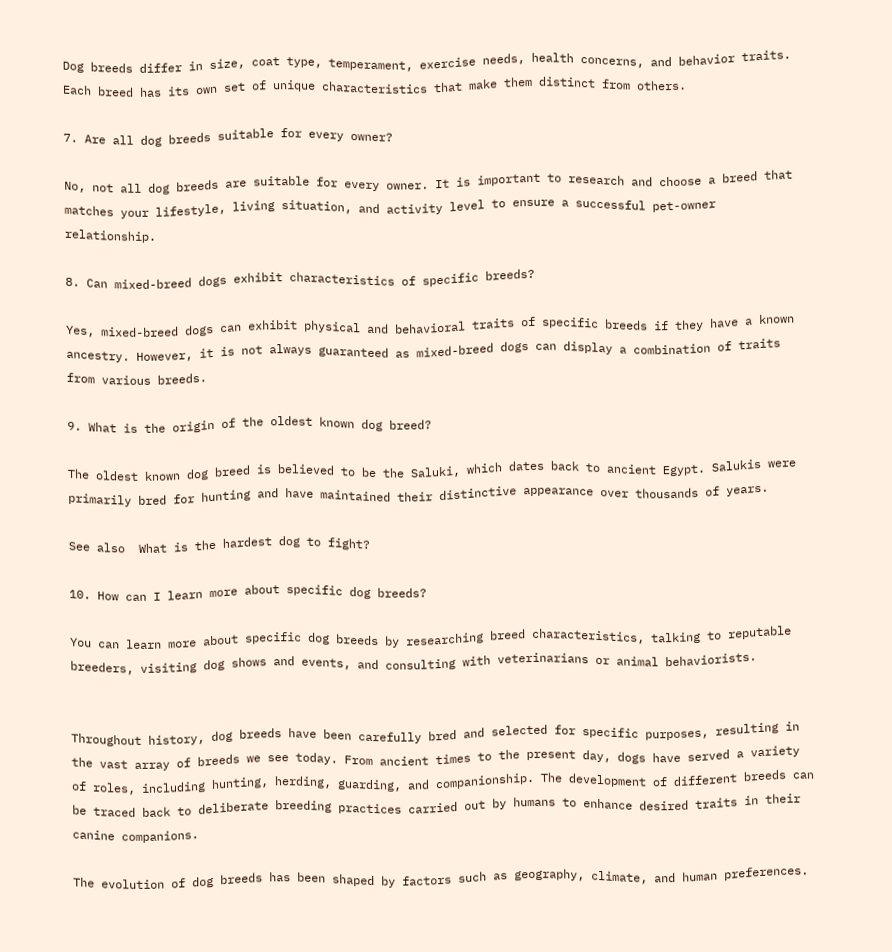Dog breeds differ in size, coat type, temperament, exercise needs, health concerns, and behavior traits. Each breed has its own set of unique characteristics that make them distinct from others.

7. Are all dog breeds suitable for every owner?

No, not all dog breeds are suitable for every owner. It is important to research and choose a breed that matches your lifestyle, living situation, and activity level to ensure a successful pet-owner relationship.

8. Can mixed-breed dogs exhibit characteristics of specific breeds?

Yes, mixed-breed dogs can exhibit physical and behavioral traits of specific breeds if they have a known ancestry. However, it is not always guaranteed as mixed-breed dogs can display a combination of traits from various breeds.

9. What is the origin of the oldest known dog breed?

The oldest known dog breed is believed to be the Saluki, which dates back to ancient Egypt. Salukis were primarily bred for hunting and have maintained their distinctive appearance over thousands of years.

See also  What is the hardest dog to fight?

10. How can I learn more about specific dog breeds?

You can learn more about specific dog breeds by researching breed characteristics, talking to reputable breeders, visiting dog shows and events, and consulting with veterinarians or animal behaviorists.


Throughout history, dog breeds have been carefully bred and selected for specific purposes, resulting in the vast array of breeds we see today. From ancient times to the present day, dogs have served a variety of roles, including hunting, herding, guarding, and companionship. The development of different breeds can be traced back to deliberate breeding practices carried out by humans to enhance desired traits in their canine companions.

The evolution of dog breeds has been shaped by factors such as geography, climate, and human preferences.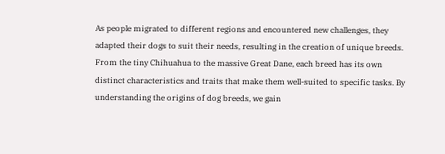As people migrated to different regions and encountered new challenges, they adapted their dogs to suit their needs, resulting in the creation of unique breeds. From the tiny Chihuahua to the massive Great Dane, each breed has its own distinct characteristics and traits that make them well-suited to specific tasks. By understanding the origins of dog breeds, we gain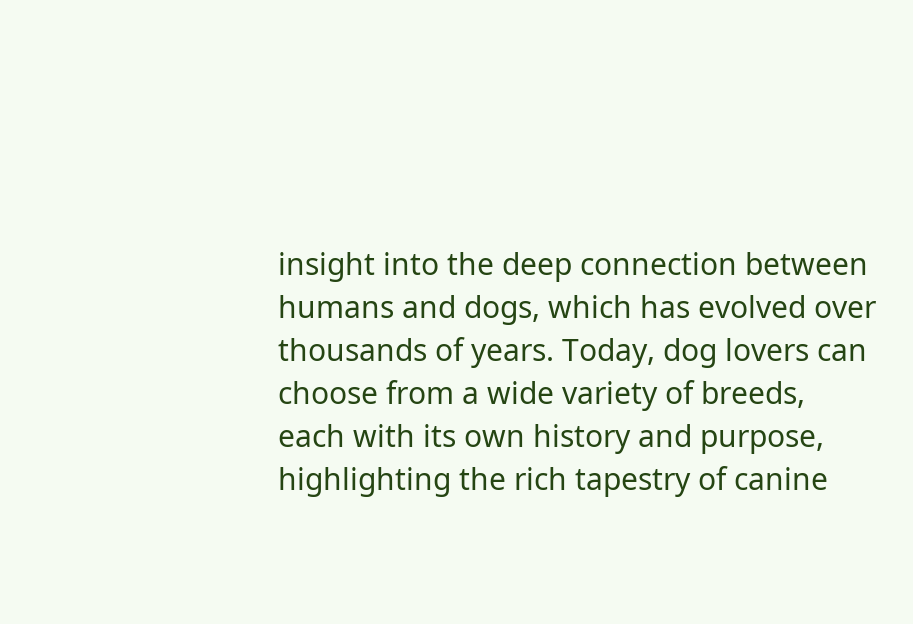insight into the deep connection between humans and dogs, which has evolved over thousands of years. Today, dog lovers can choose from a wide variety of breeds, each with its own history and purpose, highlighting the rich tapestry of canine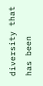diversity that has been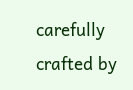carefully crafted by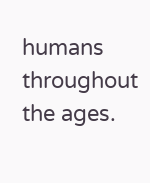humans throughout the ages.